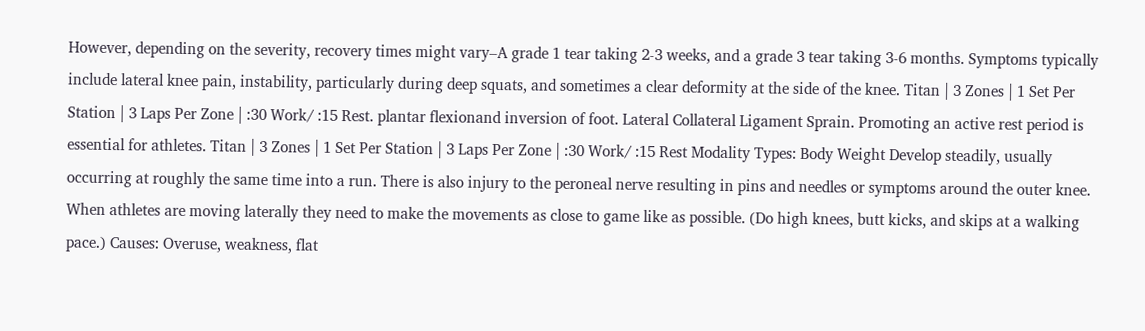However, depending on the severity, recovery times might vary–A grade 1 tear taking 2-3 weeks, and a grade 3 tear taking 3-6 months. Symptoms typically include lateral knee pain, instability, particularly during deep squats, and sometimes a clear deformity at the side of the knee. Titan | 3 Zones | 1 Set Per Station | 3 Laps Per Zone | :30 Work/ :15 Rest. plantar flexionand inversion of foot. Lateral Collateral Ligament Sprain. Promoting an active rest period is essential for athletes. Titan | 3 Zones | 1 Set Per Station | 3 Laps Per Zone | :30 Work/ :15 Rest Modality Types: Body Weight Develop steadily, usually occurring at roughly the same time into a run. There is also injury to the peroneal nerve resulting in pins and needles or symptoms around the outer knee. When athletes are moving laterally they need to make the movements as close to game like as possible. (Do high knees, butt kicks, and skips at a walking pace.) Causes: Overuse, weakness, flat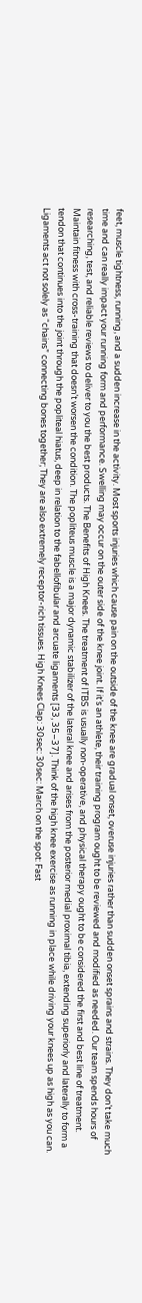feet, muscle tightness, running, and a sudden increase in the activity. Most sports injuries which cause pain on the outside of the knee are gradual onset, overuse injuries rather than sudden onset sprains and strains. They don’t take much time and can really impact your running form and performance. Swelling may occur on the outer side of the knee joint. If it’s an athlete, their training program ought to be reviewed and modified as needed. Our team spends hours of researching, test, and reliable reviews to deliver to you the best products. The Benefits of High Knees. The treatment of ITBS is usually non-operative, and physical therapy ought to be considered the first and best line of treatment. Maintain fitness with cross-training that doesn’t worsen the condition. The popliteus muscle is a major dynamic stabilizer of the lateral knee and arises from the posterior medial proximal tibia, extending superiorly and laterally to form a tendon that continues into the joint through the popliteal hiatus, deep in relation to the fabellofibular and arcuate ligaments [33, 35–37]. Think of the high knee exercise as running in place while driving your knees up as high as you can. Ligaments act not solely as “chains” connecting bones together; They are also extremely receptor-rich tissues. High Knees Clap: 30sec: 30sec: March on the spot: Fast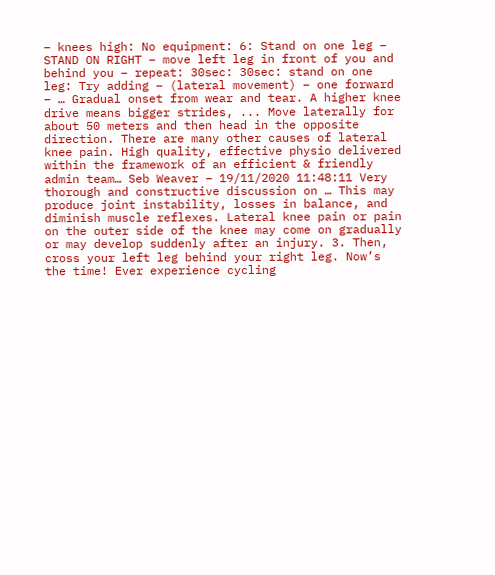– knees high: No equipment: 6: Stand on one leg – STAND ON RIGHT – move left leg in front of you and behind you – repeat: 30sec: 30sec: stand on one leg: Try adding – (lateral movement) – one forward – … Gradual onset from wear and tear. A higher knee drive means bigger strides, ... Move laterally for about 50 meters and then head in the opposite direction. There are many other causes of lateral knee pain. High quality, effective physio delivered within the framework of an efficient & friendly admin team… Seb Weaver – 19/11/2020 11:48:11 Very thorough and constructive discussion on … This may produce joint instability, losses in balance, and diminish muscle reflexes. Lateral knee pain or pain on the outer side of the knee may come on gradually or may develop suddenly after an injury. 3. Then, cross your left leg behind your right leg. Now’s the time! Ever experience cycling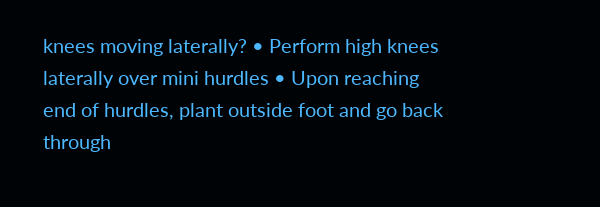knees moving laterally? • Perform high knees laterally over mini hurdles • Upon reaching end of hurdles, plant outside foot and go back through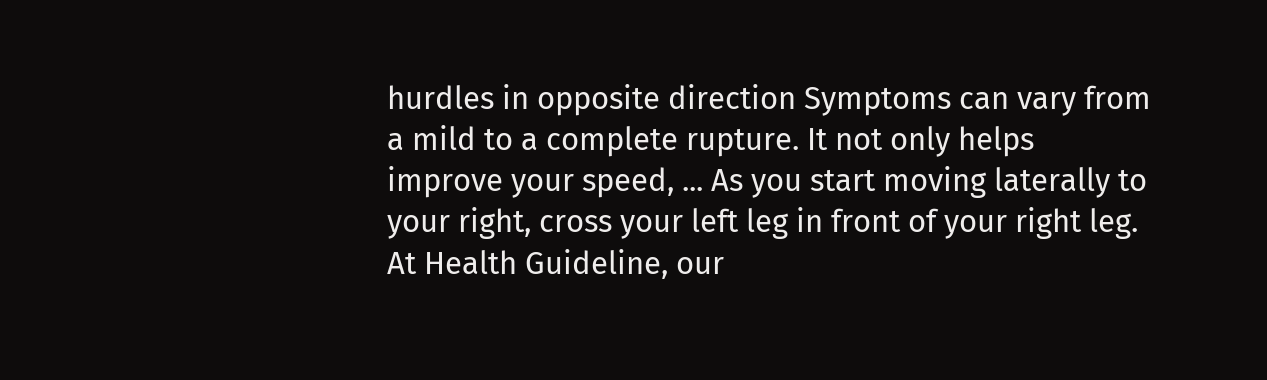hurdles in opposite direction Symptoms can vary from a mild to a complete rupture. It not only helps improve your speed, ... As you start moving laterally to your right, cross your left leg in front of your right leg. At Health Guideline, our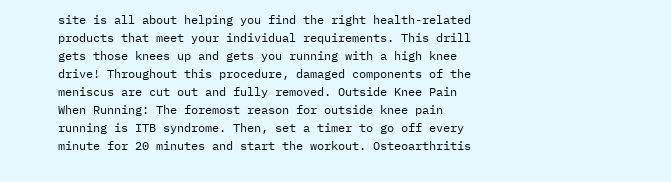site is all about helping you find the right health-related products that meet your individual requirements. This drill gets those knees up and gets you running with a high knee drive! Throughout this procedure, damaged components of the meniscus are cut out and fully removed. Outside Knee Pain When Running: The foremost reason for outside knee pain running is ITB syndrome. Then, set a timer to go off every minute for 20 minutes and start the workout. Osteoarthritis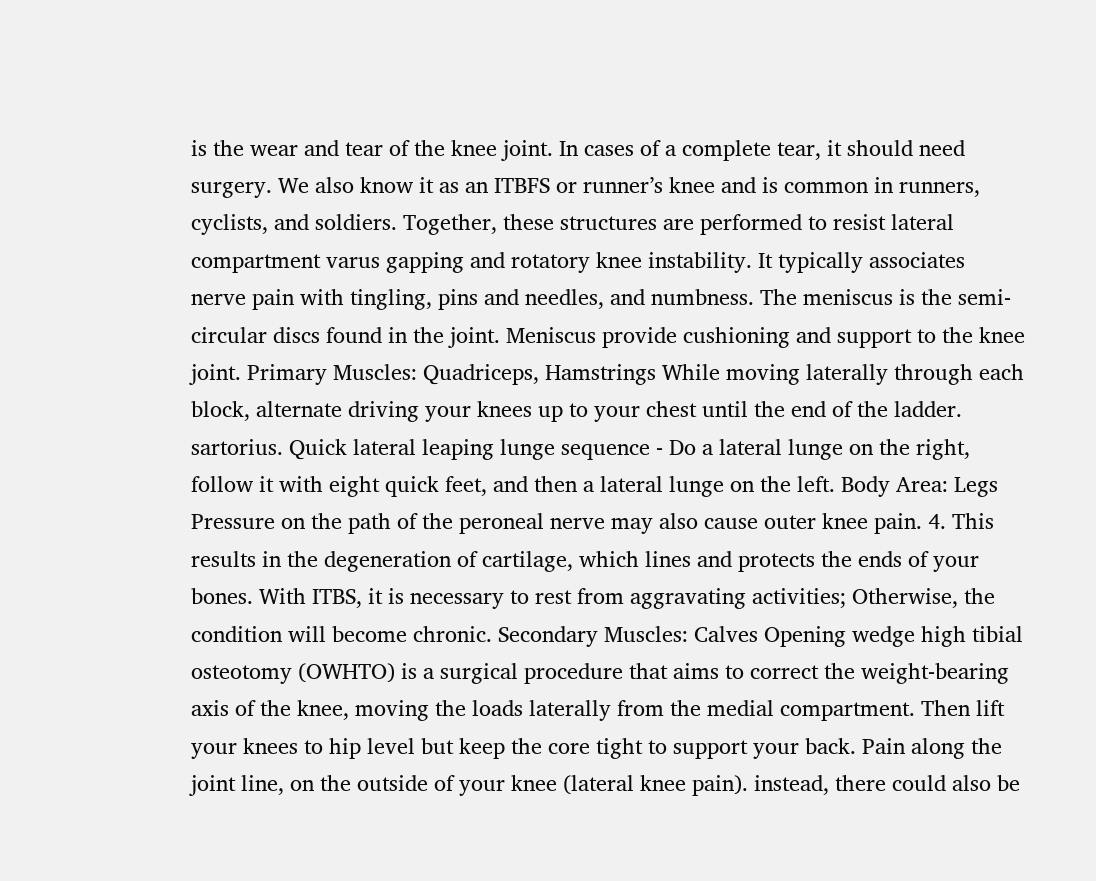is the wear and tear of the knee joint. In cases of a complete tear, it should need surgery. We also know it as an ITBFS or runner’s knee and is common in runners, cyclists, and soldiers. Together, these structures are performed to resist lateral compartment varus gapping and rotatory knee instability. It typically associates nerve pain with tingling, pins and needles, and numbness. The meniscus is the semi-circular discs found in the joint. Meniscus provide cushioning and support to the knee joint. Primary Muscles: Quadriceps, Hamstrings While moving laterally through each block, alternate driving your knees up to your chest until the end of the ladder. sartorius. Quick lateral leaping lunge sequence - Do a lateral lunge on the right, follow it with eight quick feet, and then a lateral lunge on the left. Body Area: Legs Pressure on the path of the peroneal nerve may also cause outer knee pain. 4. This results in the degeneration of cartilage, which lines and protects the ends of your bones. With ITBS, it is necessary to rest from aggravating activities; Otherwise, the condition will become chronic. Secondary Muscles: Calves Opening wedge high tibial osteotomy (OWHTO) is a surgical procedure that aims to correct the weight-bearing axis of the knee, moving the loads laterally from the medial compartment. Then lift your knees to hip level but keep the core tight to support your back. Pain along the joint line, on the outside of your knee (lateral knee pain). instead, there could also be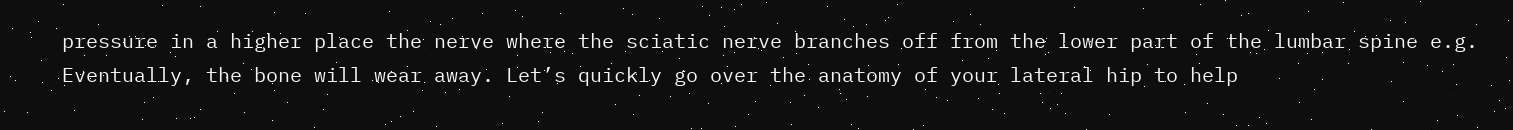pressure in a higher place the nerve where the sciatic nerve branches off from the lower part of the lumbar spine e.g. Eventually, the bone will wear away. Let’s quickly go over the anatomy of your lateral hip to help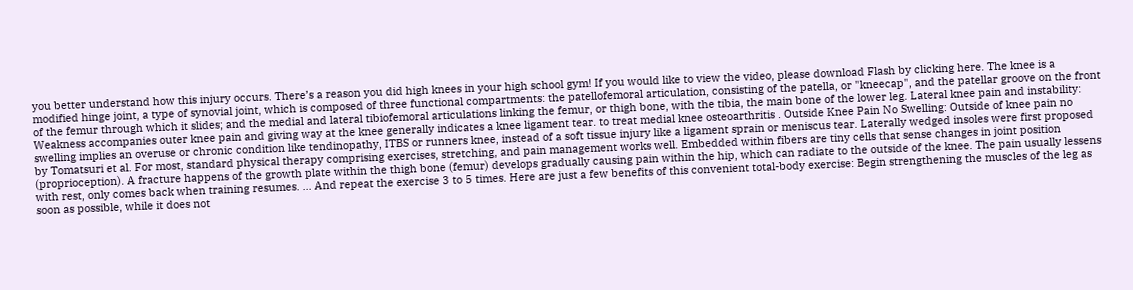you better understand how this injury occurs. There’s a reason you did high knees in your high school gym! If you would like to view the video, please download Flash by clicking here. The knee is a modified hinge joint, a type of synovial joint, which is composed of three functional compartments: the patellofemoral articulation, consisting of the patella, or "kneecap", and the patellar groove on the front of the femur through which it slides; and the medial and lateral tibiofemoral articulations linking the femur, or thigh bone, with the tibia, the main bone of the lower leg. Lateral knee pain and instability: Weakness accompanies outer knee pain and giving way at the knee generally indicates a knee ligament tear. to treat medial knee osteoarthritis . Outside Knee Pain No Swelling: Outside of knee pain no swelling implies an overuse or chronic condition like tendinopathy, ITBS or runners knee, instead of a soft tissue injury like a ligament sprain or meniscus tear. Laterally wedged insoles were first proposed by Tomatsuri et al. For most, standard physical therapy comprising exercises, stretching, and pain management works well. Embedded within fibers are tiny cells that sense changes in joint position (proprioception). A fracture happens of the growth plate within the thigh bone (femur) develops gradually causing pain within the hip, which can radiate to the outside of the knee. The pain usually lessens with rest, only comes back when training resumes. ... And repeat the exercise 3 to 5 times. Here are just a few benefits of this convenient total-body exercise: Begin strengthening the muscles of the leg as soon as possible, while it does not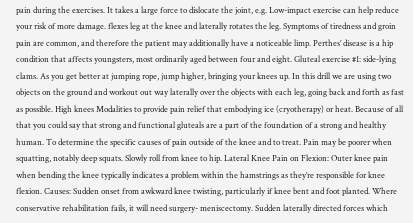pain during the exercises. It takes a large force to dislocate the joint, e.g. Low-impact exercise can help reduce your risk of more damage. flexes leg at the knee and laterally rotates the leg. Symptoms of tiredness and groin pain are common, and therefore the patient may additionally have a noticeable limp. Perthes’ disease is a hip condition that affects youngsters, most ordinarily aged between four and eight. Gluteal exercise #1: side-lying clams. As you get better at jumping rope, jump higher, bringing your knees up. In this drill we are using two objects on the ground and workout out way laterally over the objects with each leg, going back and forth as fast as possible. High knees Modalities to provide pain relief that embodying ice (cryotherapy) or heat. Because of all that you could say that strong and functional gluteals are a part of the foundation of a strong and healthy human. To determine the specific causes of pain outside of the knee and to treat. Pain may be poorer when squatting, notably deep squats. Slowly roll from knee to hip. Lateral Knee Pain on Flexion: Outer knee pain when bending the knee typically indicates a problem within the hamstrings as they’re responsible for knee flexion. Causes: Sudden onset from awkward knee twisting, particularly if knee bent and foot planted. Where conservative rehabilitation fails, it will need surgery- meniscectomy. Sudden laterally directed forces which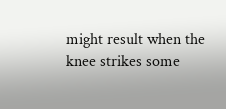might result when the knee strikes some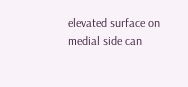elevated surface on medial side can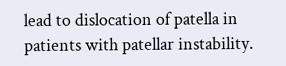lead to dislocation of patella in patients with patellar instability.